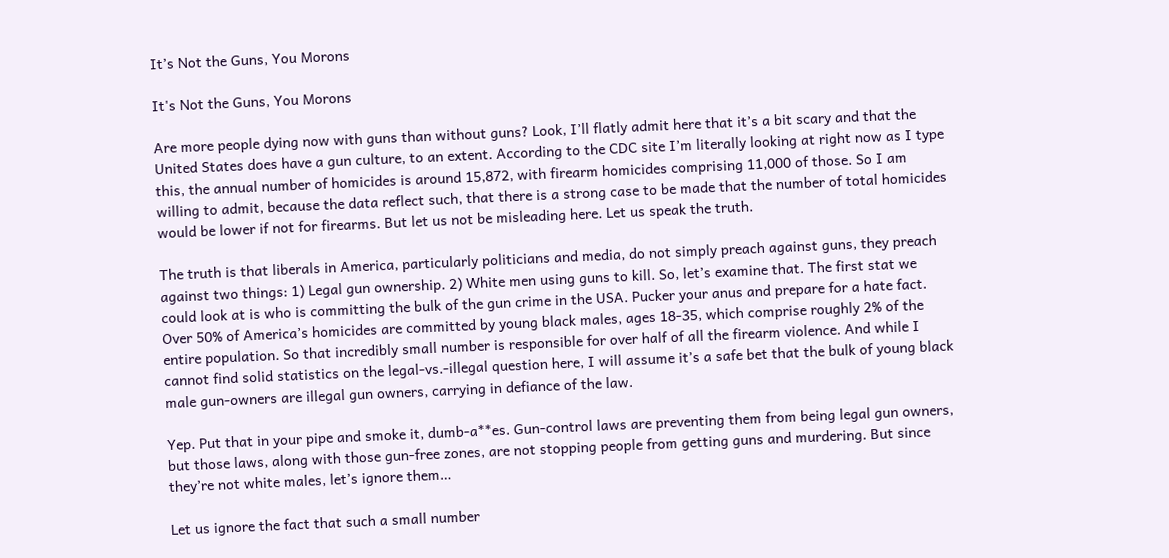It’s Not the Guns, You Morons

It's Not the Guns, You Morons

Are more people dying now with guns than without guns? Look, I’ll flatly admit here that it’s a bit scary and that the United States does have a gun culture, to an extent. According to the CDC site I’m literally looking at right now as I type this, the annual number of homicides is around 15,872, with firearm homicides comprising 11,000 of those. So I am willing to admit, because the data reflect such, that there is a strong case to be made that the number of total homicides would be lower if not for firearms. But let us not be misleading here. Let us speak the truth.

The truth is that liberals in America, particularly politicians and media, do not simply preach against guns, they preach against two things: 1) Legal gun ownership. 2) White men using guns to kill. So, let’s examine that. The first stat we could look at is who is committing the bulk of the gun crime in the USA. Pucker your anus and prepare for a hate fact. Over 50% of America’s homicides are committed by young black males, ages 18-35, which comprise roughly 2% of the entire population. So that incredibly small number is responsible for over half of all the firearm violence. And while I cannot find solid statistics on the legal-vs.-illegal question here, I will assume it’s a safe bet that the bulk of young black male gun-owners are illegal gun owners, carrying in defiance of the law.

Yep. Put that in your pipe and smoke it, dumb-a**es. Gun-control laws are preventing them from being legal gun owners, but those laws, along with those gun-free zones, are not stopping people from getting guns and murdering. But since they’re not white males, let’s ignore them…

Let us ignore the fact that such a small number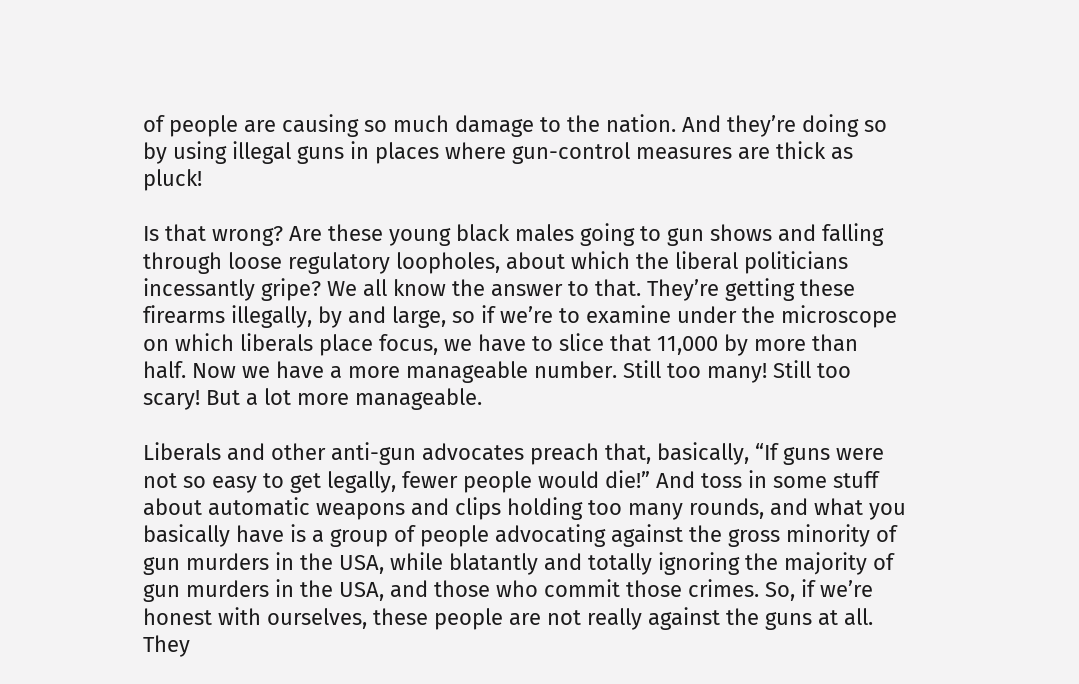of people are causing so much damage to the nation. And they’re doing so by using illegal guns in places where gun-control measures are thick as pluck!

Is that wrong? Are these young black males going to gun shows and falling through loose regulatory loopholes, about which the liberal politicians incessantly gripe? We all know the answer to that. They’re getting these firearms illegally, by and large, so if we’re to examine under the microscope on which liberals place focus, we have to slice that 11,000 by more than half. Now we have a more manageable number. Still too many! Still too scary! But a lot more manageable.

Liberals and other anti-gun advocates preach that, basically, “If guns were not so easy to get legally, fewer people would die!” And toss in some stuff about automatic weapons and clips holding too many rounds, and what you basically have is a group of people advocating against the gross minority of gun murders in the USA, while blatantly and totally ignoring the majority of gun murders in the USA, and those who commit those crimes. So, if we’re honest with ourselves, these people are not really against the guns at all. They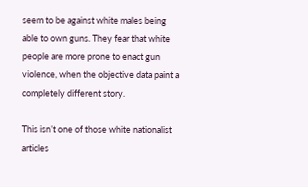seem to be against white males being able to own guns. They fear that white people are more prone to enact gun violence, when the objective data paint a completely different story.

This isn’t one of those white nationalist articles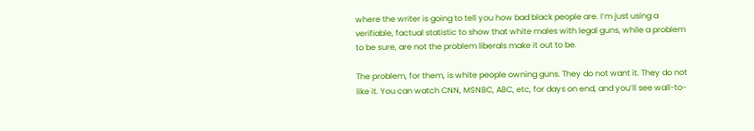where the writer is going to tell you how bad black people are. I’m just using a verifiable, factual statistic to show that white males with legal guns, while a problem to be sure, are not the problem liberals make it out to be.

The problem, for them, is white people owning guns. They do not want it. They do not like it. You can watch CNN, MSNBC, ABC, etc, for days on end, and you’ll see wall-to-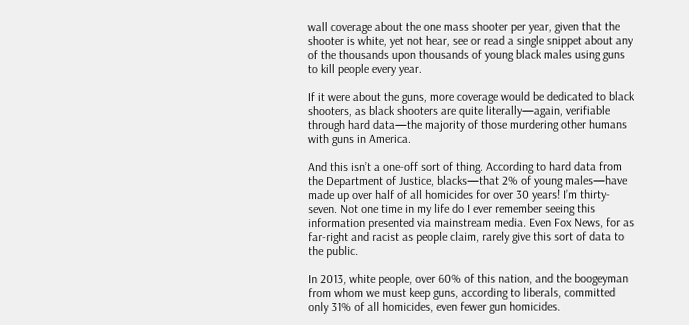wall coverage about the one mass shooter per year, given that the shooter is white, yet not hear, see or read a single snippet about any of the thousands upon thousands of young black males using guns to kill people every year.

If it were about the guns, more coverage would be dedicated to black shooters, as black shooters are quite literally—again, verifiable through hard data—the majority of those murdering other humans with guns in America.

And this isn’t a one-off sort of thing. According to hard data from the Department of Justice, blacks—that 2% of young males—have made up over half of all homicides for over 30 years! I’m thirty-seven. Not one time in my life do I ever remember seeing this information presented via mainstream media. Even Fox News, for as far-right and racist as people claim, rarely give this sort of data to the public.

In 2013, white people, over 60% of this nation, and the boogeyman from whom we must keep guns, according to liberals, committed only 31% of all homicides, even fewer gun homicides.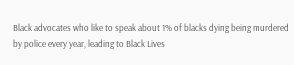Black advocates who like to speak about 1% of blacks dying being murdered by police every year, leading to Black Lives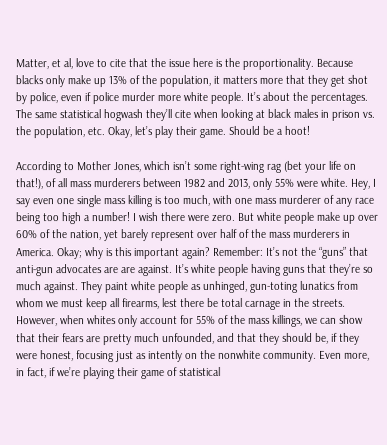Matter, et al, love to cite that the issue here is the proportionality. Because blacks only make up 13% of the population, it matters more that they get shot by police, even if police murder more white people. It’s about the percentages. The same statistical hogwash they’ll cite when looking at black males in prison vs. the population, etc. Okay, let’s play their game. Should be a hoot!

According to Mother Jones, which isn’t some right-wing rag (bet your life on that!), of all mass murderers between 1982 and 2013, only 55% were white. Hey, I say even one single mass killing is too much, with one mass murderer of any race being too high a number! I wish there were zero. But white people make up over 60% of the nation, yet barely represent over half of the mass murderers in America. Okay; why is this important again? Remember: It’s not the “guns” that anti-gun advocates are are against. It’s white people having guns that they’re so much against. They paint white people as unhinged, gun-toting lunatics from whom we must keep all firearms, lest there be total carnage in the streets. However, when whites only account for 55% of the mass killings, we can show that their fears are pretty much unfounded, and that they should be, if they were honest, focusing just as intently on the nonwhite community. Even more, in fact, if we’re playing their game of statistical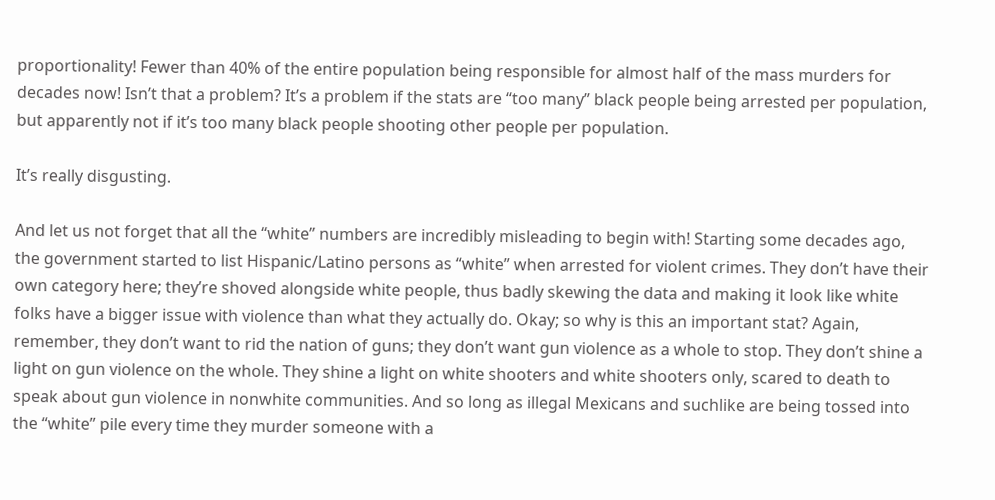proportionality! Fewer than 40% of the entire population being responsible for almost half of the mass murders for decades now! Isn’t that a problem? It’s a problem if the stats are “too many” black people being arrested per population, but apparently not if it’s too many black people shooting other people per population.

It’s really disgusting.

And let us not forget that all the “white” numbers are incredibly misleading to begin with! Starting some decades ago, the government started to list Hispanic/Latino persons as “white” when arrested for violent crimes. They don’t have their own category here; they’re shoved alongside white people, thus badly skewing the data and making it look like white folks have a bigger issue with violence than what they actually do. Okay; so why is this an important stat? Again, remember, they don’t want to rid the nation of guns; they don’t want gun violence as a whole to stop. They don’t shine a light on gun violence on the whole. They shine a light on white shooters and white shooters only, scared to death to speak about gun violence in nonwhite communities. And so long as illegal Mexicans and suchlike are being tossed into the “white” pile every time they murder someone with a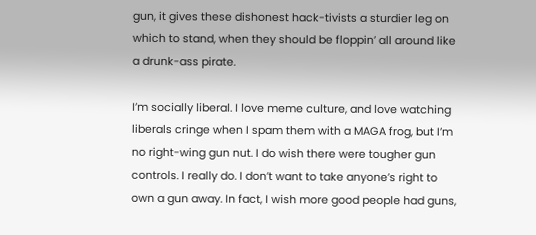gun, it gives these dishonest hack-tivists a sturdier leg on which to stand, when they should be floppin’ all around like a drunk-ass pirate.

I’m socially liberal. I love meme culture, and love watching liberals cringe when I spam them with a MAGA frog, but I’m no right-wing gun nut. I do wish there were tougher gun controls. I really do. I don’t want to take anyone’s right to own a gun away. In fact, I wish more good people had guns,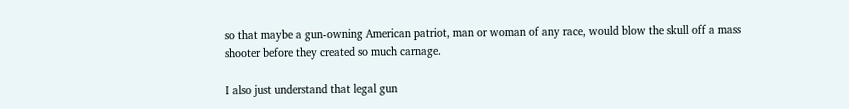so that maybe a gun-owning American patriot, man or woman of any race, would blow the skull off a mass shooter before they created so much carnage.

I also just understand that legal gun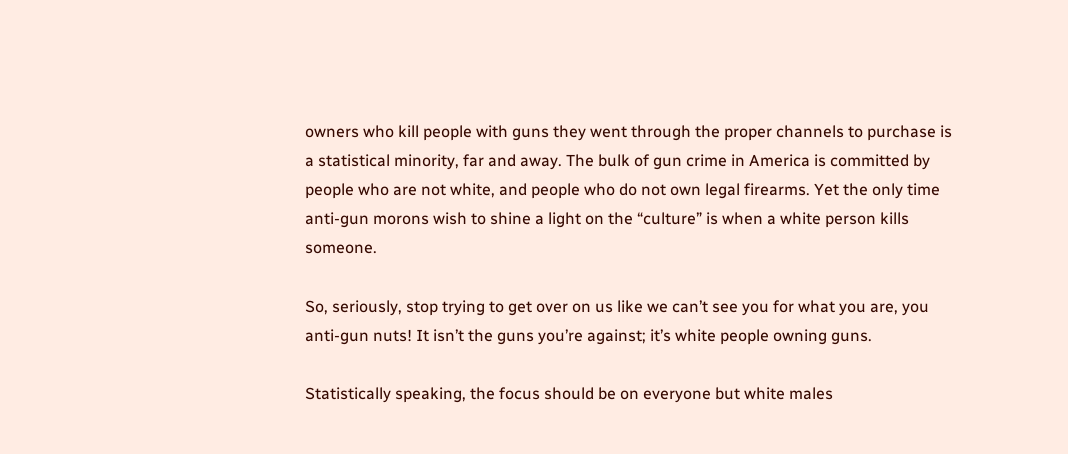owners who kill people with guns they went through the proper channels to purchase is a statistical minority, far and away. The bulk of gun crime in America is committed by people who are not white, and people who do not own legal firearms. Yet the only time anti-gun morons wish to shine a light on the “culture” is when a white person kills someone.

So, seriously, stop trying to get over on us like we can’t see you for what you are, you anti-gun nuts! It isn’t the guns you’re against; it’s white people owning guns.

Statistically speaking, the focus should be on everyone but white males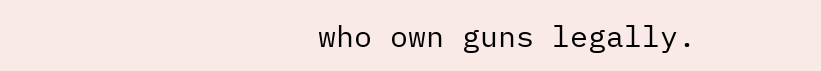who own guns legally.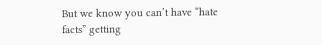But we know you can’t have “hate facts” getting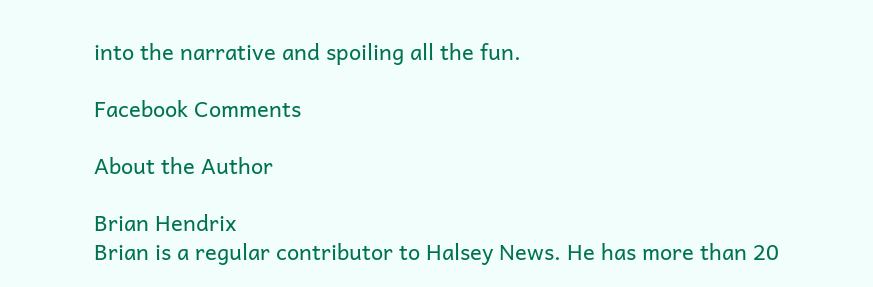into the narrative and spoiling all the fun.

Facebook Comments

About the Author

Brian Hendrix
Brian is a regular contributor to Halsey News. He has more than 20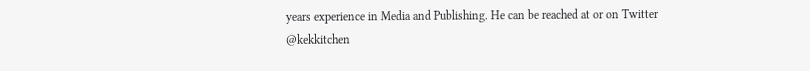years experience in Media and Publishing. He can be reached at or on Twitter @kekkitchen